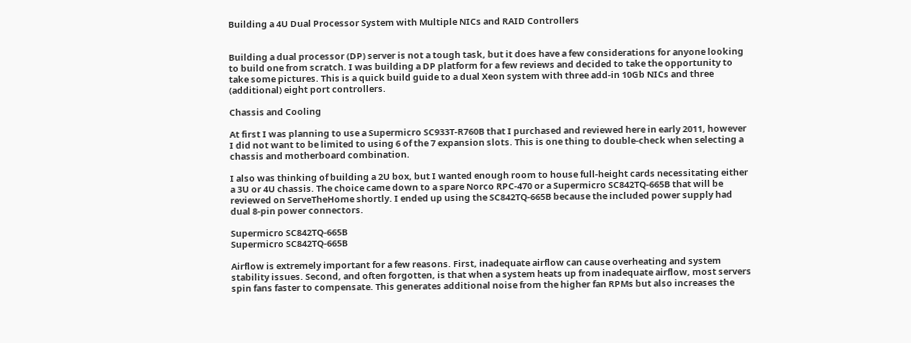Building a 4U Dual Processor System with Multiple NICs and RAID Controllers


Building a dual processor (DP) server is not a tough task, but it does have a few considerations for anyone looking to build one from scratch. I was building a DP platform for a few reviews and decided to take the opportunity to take some pictures. This is a quick build guide to a dual Xeon system with three add-in 10Gb NICs and three (additional) eight port controllers.

Chassis and Cooling

At first I was planning to use a Supermicro SC933T-R760B that I purchased and reviewed here in early 2011, however I did not want to be limited to using 6 of the 7 expansion slots. This is one thing to double-check when selecting a chassis and motherboard combination.

I also was thinking of building a 2U box, but I wanted enough room to house full-height cards necessitating either a 3U or 4U chassis. The choice came down to a spare Norco RPC-470 or a Supermicro SC842TQ-665B that will be reviewed on ServeTheHome shortly. I ended up using the SC842TQ-665B because the included power supply had dual 8-pin power connectors.

Supermicro SC842TQ-665B
Supermicro SC842TQ-665B

Airflow is extremely important for a few reasons. First, inadequate airflow can cause overheating and system stability issues. Second, and often forgotten, is that when a system heats up from inadequate airflow, most servers spin fans faster to compensate. This generates additional noise from the higher fan RPMs but also increases the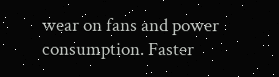wear on fans and power consumption. Faster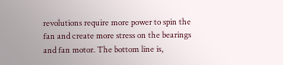revolutions require more power to spin the fan and create more stress on the bearings and fan motor. The bottom line is,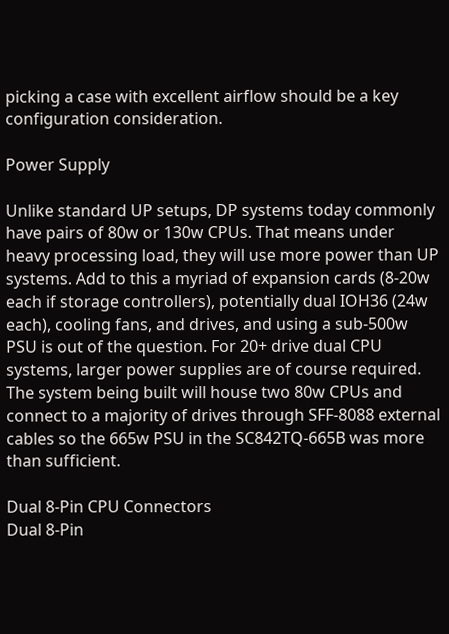picking a case with excellent airflow should be a key configuration consideration.

Power Supply

Unlike standard UP setups, DP systems today commonly have pairs of 80w or 130w CPUs. That means under heavy processing load, they will use more power than UP systems. Add to this a myriad of expansion cards (8-20w each if storage controllers), potentially dual IOH36 (24w each), cooling fans, and drives, and using a sub-500w PSU is out of the question. For 20+ drive dual CPU systems, larger power supplies are of course required. The system being built will house two 80w CPUs and connect to a majority of drives through SFF-8088 external cables so the 665w PSU in the SC842TQ-665B was more than sufficient.

Dual 8-Pin CPU Connectors
Dual 8-Pin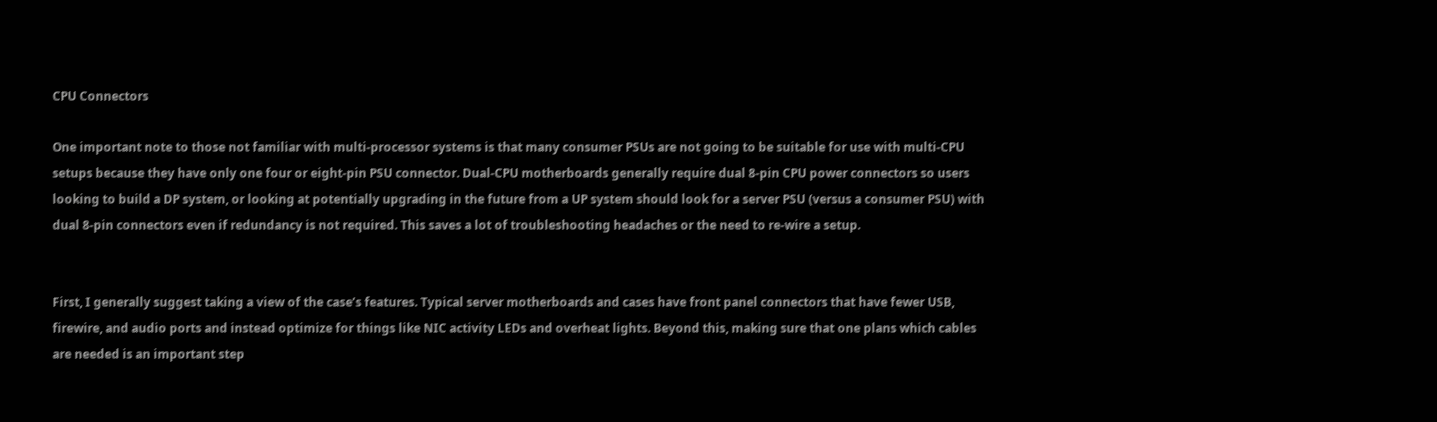CPU Connectors

One important note to those not familiar with multi-processor systems is that many consumer PSUs are not going to be suitable for use with multi-CPU setups because they have only one four or eight-pin PSU connector. Dual-CPU motherboards generally require dual 8-pin CPU power connectors so users looking to build a DP system, or looking at potentially upgrading in the future from a UP system should look for a server PSU (versus a consumer PSU) with dual 8-pin connectors even if redundancy is not required. This saves a lot of troubleshooting headaches or the need to re-wire a setup.


First, I generally suggest taking a view of the case’s features. Typical server motherboards and cases have front panel connectors that have fewer USB, firewire, and audio ports and instead optimize for things like NIC activity LEDs and overheat lights. Beyond this, making sure that one plans which cables are needed is an important step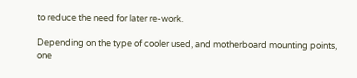to reduce the need for later re-work.

Depending on the type of cooler used, and motherboard mounting points, one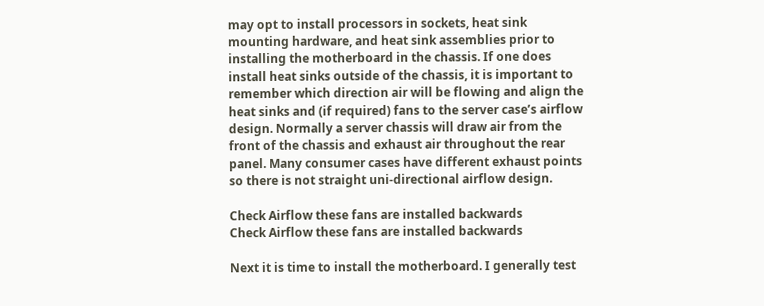may opt to install processors in sockets, heat sink mounting hardware, and heat sink assemblies prior to installing the motherboard in the chassis. If one does install heat sinks outside of the chassis, it is important to remember which direction air will be flowing and align the heat sinks and (if required) fans to the server case’s airflow design. Normally a server chassis will draw air from the front of the chassis and exhaust air throughout the rear panel. Many consumer cases have different exhaust points so there is not straight uni-directional airflow design.

Check Airflow these fans are installed backwards
Check Airflow these fans are installed backwards

Next it is time to install the motherboard. I generally test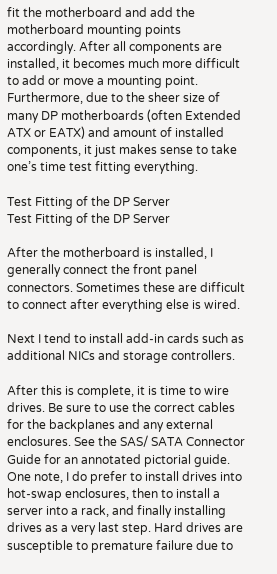fit the motherboard and add the motherboard mounting points accordingly. After all components are installed, it becomes much more difficult to add or move a mounting point. Furthermore, due to the sheer size of many DP motherboards (often Extended ATX or EATX) and amount of installed components, it just makes sense to take one’s time test fitting everything.

Test Fitting of the DP Server
Test Fitting of the DP Server

After the motherboard is installed, I generally connect the front panel connectors. Sometimes these are difficult to connect after everything else is wired.

Next I tend to install add-in cards such as additional NICs and storage controllers.

After this is complete, it is time to wire drives. Be sure to use the correct cables for the backplanes and any external enclosures. See the SAS/ SATA Connector Guide for an annotated pictorial guide. One note, I do prefer to install drives into hot-swap enclosures, then to install a server into a rack, and finally installing drives as a very last step. Hard drives are susceptible to premature failure due to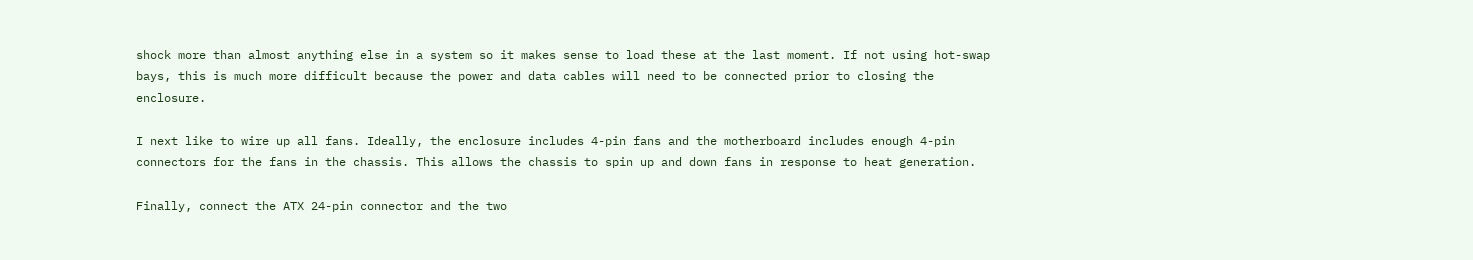shock more than almost anything else in a system so it makes sense to load these at the last moment. If not using hot-swap bays, this is much more difficult because the power and data cables will need to be connected prior to closing the enclosure.

I next like to wire up all fans. Ideally, the enclosure includes 4-pin fans and the motherboard includes enough 4-pin connectors for the fans in the chassis. This allows the chassis to spin up and down fans in response to heat generation.

Finally, connect the ATX 24-pin connector and the two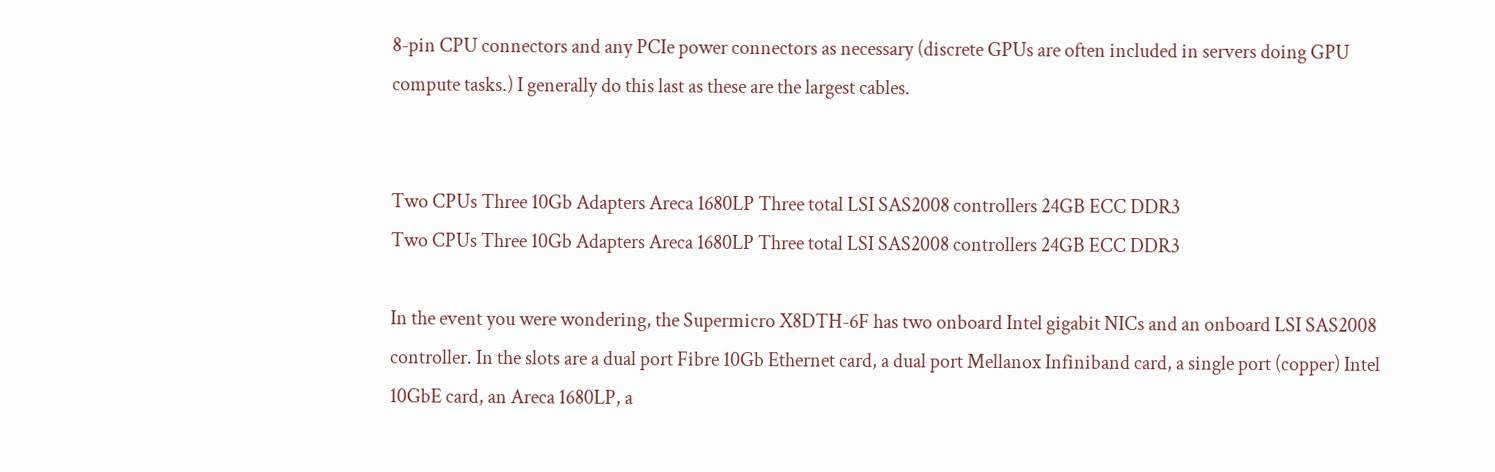8-pin CPU connectors and any PCIe power connectors as necessary (discrete GPUs are often included in servers doing GPU compute tasks.) I generally do this last as these are the largest cables.


Two CPUs Three 10Gb Adapters Areca 1680LP Three total LSI SAS2008 controllers 24GB ECC DDR3
Two CPUs Three 10Gb Adapters Areca 1680LP Three total LSI SAS2008 controllers 24GB ECC DDR3

In the event you were wondering, the Supermicro X8DTH-6F has two onboard Intel gigabit NICs and an onboard LSI SAS2008 controller. In the slots are a dual port Fibre 10Gb Ethernet card, a dual port Mellanox Infiniband card, a single port (copper) Intel 10GbE card, an Areca 1680LP, a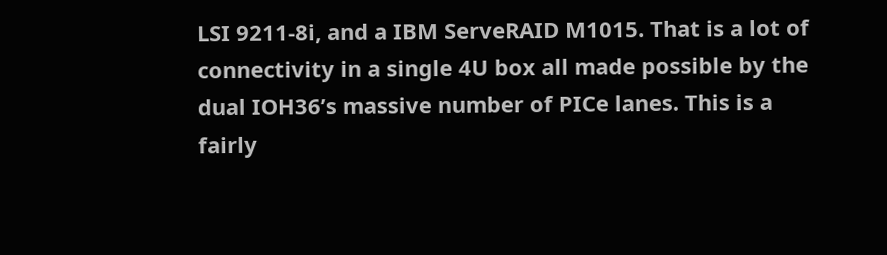LSI 9211-8i, and a IBM ServeRAID M1015. That is a lot of connectivity in a single 4U box all made possible by the dual IOH36’s massive number of PICe lanes. This is a fairly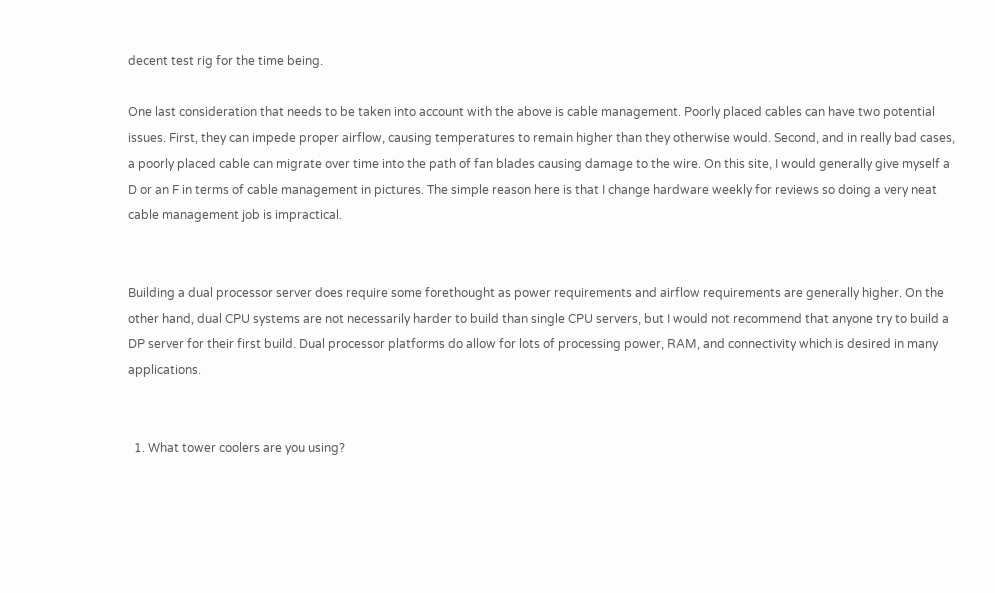decent test rig for the time being.

One last consideration that needs to be taken into account with the above is cable management. Poorly placed cables can have two potential issues. First, they can impede proper airflow, causing temperatures to remain higher than they otherwise would. Second, and in really bad cases, a poorly placed cable can migrate over time into the path of fan blades causing damage to the wire. On this site, I would generally give myself a D or an F in terms of cable management in pictures. The simple reason here is that I change hardware weekly for reviews so doing a very neat cable management job is impractical.


Building a dual processor server does require some forethought as power requirements and airflow requirements are generally higher. On the other hand, dual CPU systems are not necessarily harder to build than single CPU servers, but I would not recommend that anyone try to build a DP server for their first build. Dual processor platforms do allow for lots of processing power, RAM, and connectivity which is desired in many applications.


  1. What tower coolers are you using?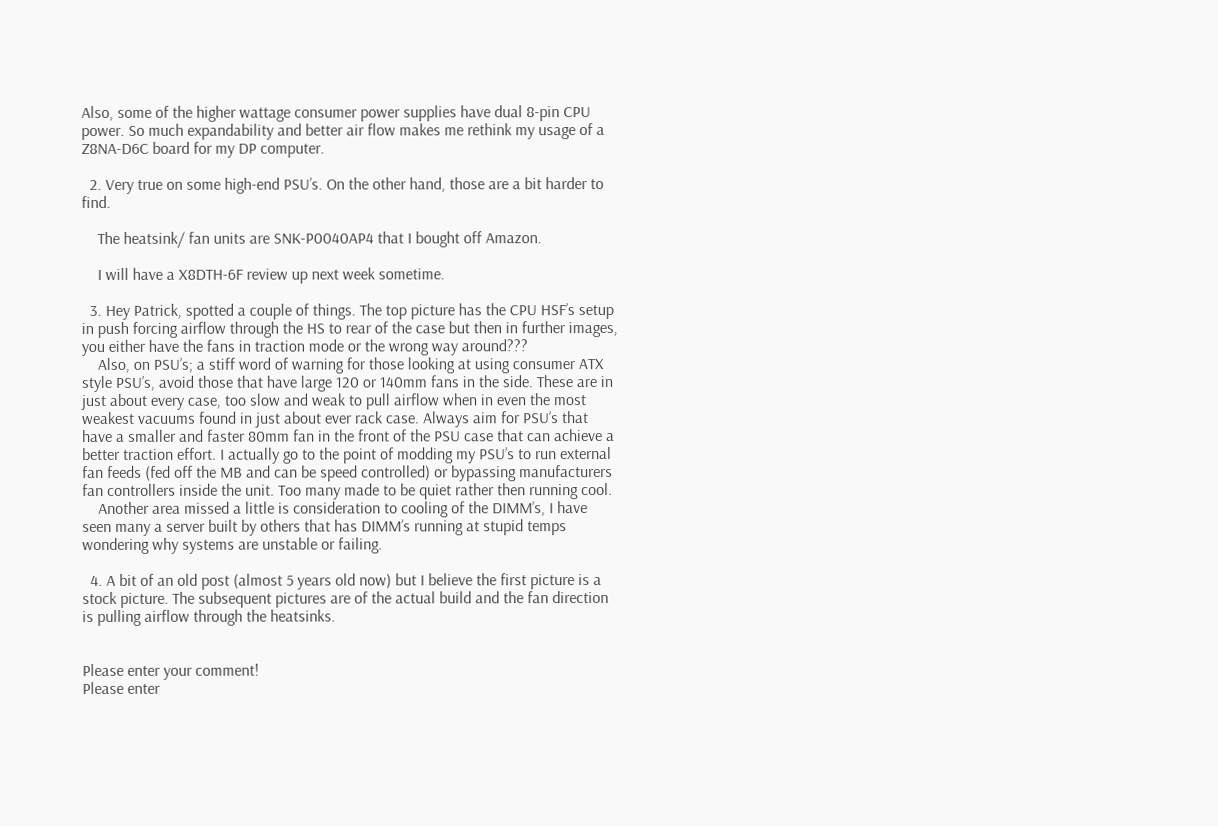Also, some of the higher wattage consumer power supplies have dual 8-pin CPU power. So much expandability and better air flow makes me rethink my usage of a Z8NA-D6C board for my DP computer.

  2. Very true on some high-end PSU’s. On the other hand, those are a bit harder to find.

    The heatsink/ fan units are SNK-P0040AP4 that I bought off Amazon.

    I will have a X8DTH-6F review up next week sometime.

  3. Hey Patrick, spotted a couple of things. The top picture has the CPU HSF’s setup in push forcing airflow through the HS to rear of the case but then in further images, you either have the fans in traction mode or the wrong way around???
    Also, on PSU’s; a stiff word of warning for those looking at using consumer ATX style PSU’s, avoid those that have large 120 or 140mm fans in the side. These are in just about every case, too slow and weak to pull airflow when in even the most weakest vacuums found in just about ever rack case. Always aim for PSU’s that have a smaller and faster 80mm fan in the front of the PSU case that can achieve a better traction effort. I actually go to the point of modding my PSU’s to run external fan feeds (fed off the MB and can be speed controlled) or bypassing manufacturers fan controllers inside the unit. Too many made to be quiet rather then running cool.
    Another area missed a little is consideration to cooling of the DIMM’s, I have seen many a server built by others that has DIMM’s running at stupid temps wondering why systems are unstable or failing.

  4. A bit of an old post (almost 5 years old now) but I believe the first picture is a stock picture. The subsequent pictures are of the actual build and the fan direction is pulling airflow through the heatsinks.


Please enter your comment!
Please enter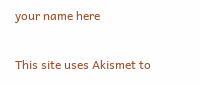your name here

This site uses Akismet to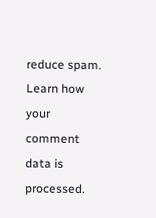reduce spam. Learn how your comment data is processed.